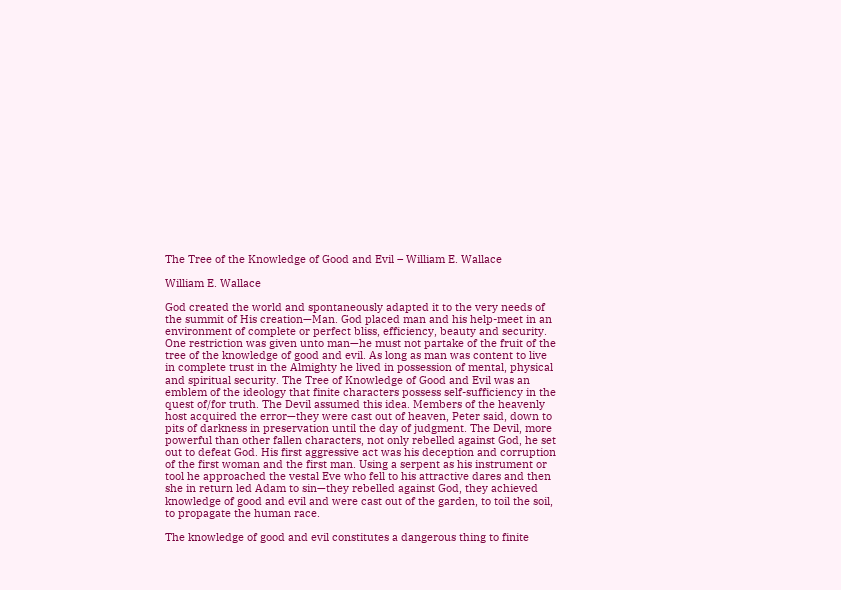The Tree of the Knowledge of Good and Evil – William E. Wallace

William E. Wallace

God created the world and spontaneously adapted it to the very needs of the summit of His creation—Man. God placed man and his help-meet in an environment of complete or perfect bliss, efficiency, beauty and security. One restriction was given unto man—he must not partake of the fruit of the tree of the knowledge of good and evil. As long as man was content to live in complete trust in the Almighty he lived in possession of mental, physical and spiritual security. The Tree of Knowledge of Good and Evil was an emblem of the ideology that finite characters possess self-sufficiency in the quest of/for truth. The Devil assumed this idea. Members of the heavenly host acquired the error—they were cast out of heaven, Peter said, down to pits of darkness in preservation until the day of judgment. The Devil, more powerful than other fallen characters, not only rebelled against God, he set out to defeat God. His first aggressive act was his deception and corruption of the first woman and the first man. Using a serpent as his instrument or tool he approached the vestal Eve who fell to his attractive dares and then she in return led Adam to sin—they rebelled against God, they achieved knowledge of good and evil and were cast out of the garden, to toil the soil, to propagate the human race.

The knowledge of good and evil constitutes a dangerous thing to finite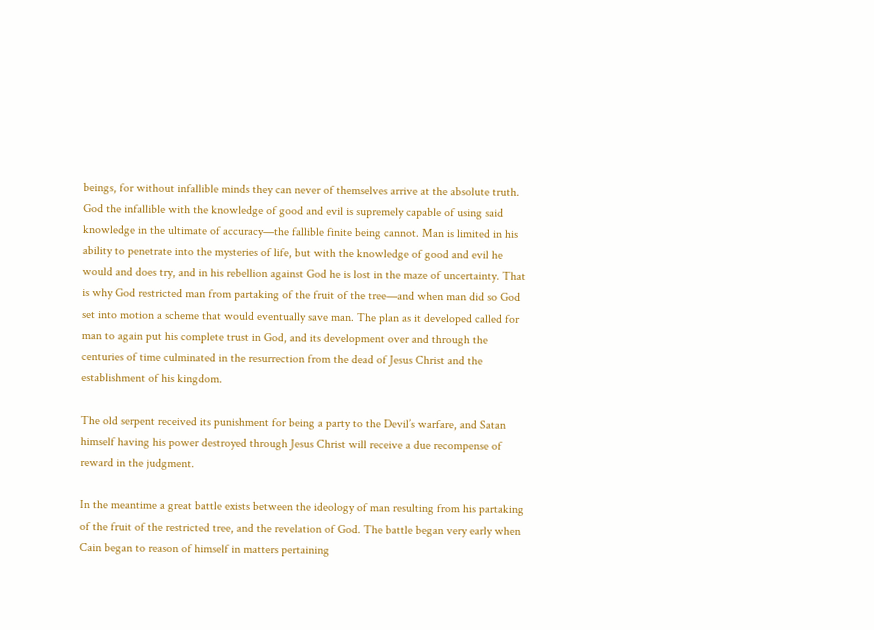beings, for without infallible minds they can never of themselves arrive at the absolute truth. God the infallible with the knowledge of good and evil is supremely capable of using said knowledge in the ultimate of accuracy—the fallible finite being cannot. Man is limited in his ability to penetrate into the mysteries of life, but with the knowledge of good and evil he would and does try, and in his rebellion against God he is lost in the maze of uncertainty. That is why God restricted man from partaking of the fruit of the tree—and when man did so God set into motion a scheme that would eventually save man. The plan as it developed called for man to again put his complete trust in God, and its development over and through the centuries of time culminated in the resurrection from the dead of Jesus Christ and the establishment of his kingdom.

The old serpent received its punishment for being a party to the Devil’s warfare, and Satan himself having his power destroyed through Jesus Christ will receive a due recompense of reward in the judgment.

In the meantime a great battle exists between the ideology of man resulting from his partaking of the fruit of the restricted tree, and the revelation of God. The battle began very early when Cain began to reason of himself in matters pertaining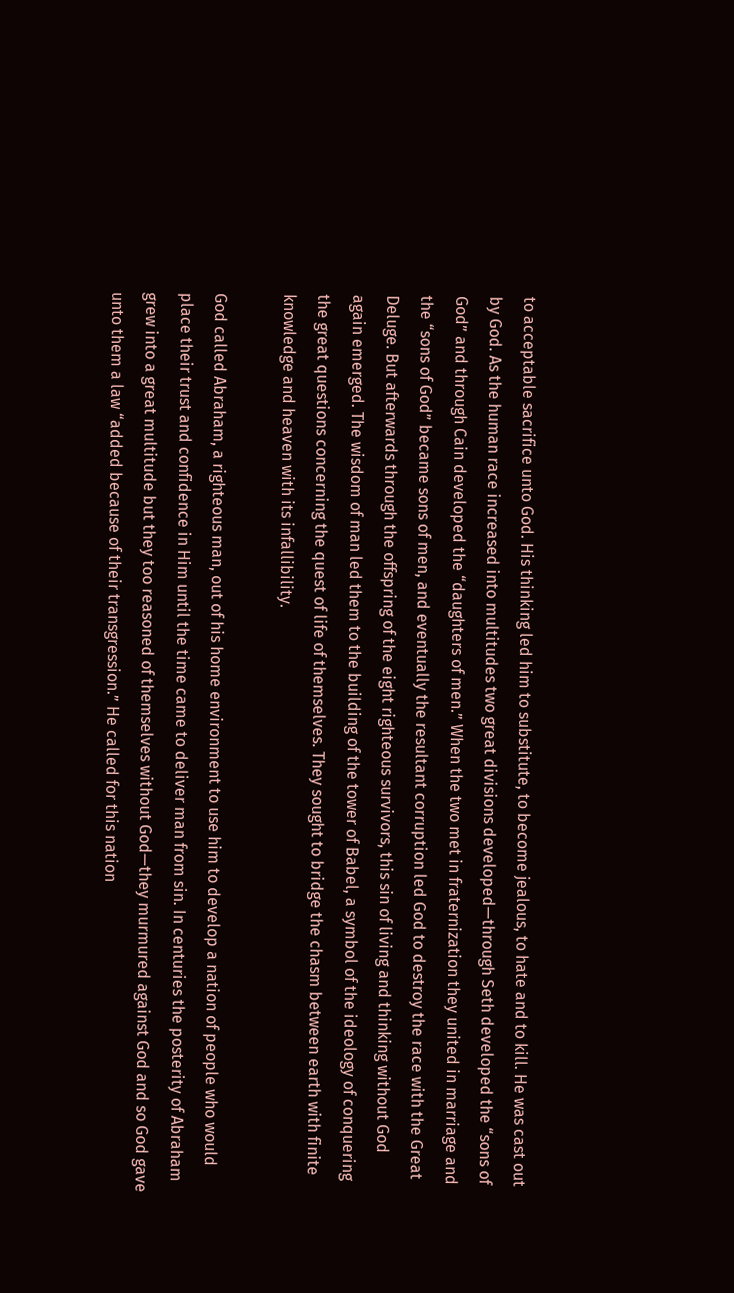to acceptable sacrifice unto God. His thinking led him to substitute, to become jealous, to hate and to kill. He was cast out by God. As the human race increased into multitudes two great divisions developed—through Seth developed the “sons of God” and through Cain developed the “daughters of men.” When the two met in fraternization they united in marriage and the “sons of God” became sons of men, and eventually the resultant corruption led God to destroy the race with the Great Deluge. But afterwards through the offspring of the eight righteous survivors, this sin of living and thinking without God again emerged. The wisdom of man led them to the building of the tower of Babel, a symbol of the ideology of conquering the great questions concerning the quest of life of themselves. They sought to bridge the chasm between earth with finite knowledge and heaven with its infallibility.

God called Abraham, a righteous man, out of his home environment to use him to develop a nation of people who would place their trust and confidence in Him until the time came to deliver man from sin. In centuries the posterity of Abraham grew into a great multitude but they too reasoned of themselves without God—they murmured against God and so God gave unto them a law “added because of their transgression.” He called for this nation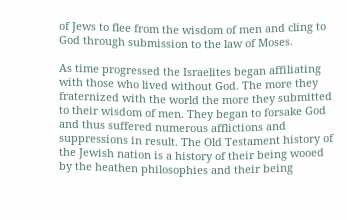of Jews to flee from the wisdom of men and cling to God through submission to the law of Moses.

As time progressed the Israelites began affiliating with those who lived without God. The more they fraternized with the world the more they submitted to their wisdom of men. They began to forsake God and thus suffered numerous afflictions and suppressions in result. The Old Testament history of the Jewish nation is a history of their being wooed by the heathen philosophies and their being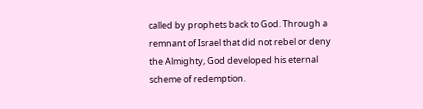called by prophets back to God. Through a remnant of Israel that did not rebel or deny the Almighty, God developed his eternal scheme of redemption.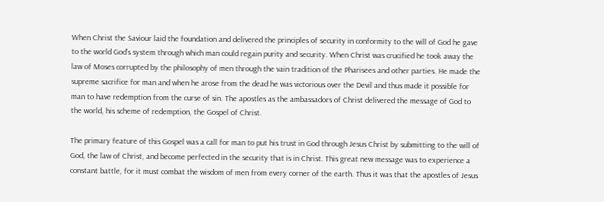When Christ the Saviour laid the foundation and delivered the principles of security in conformity to the will of God he gave to the world God’s system through which man could regain purity and security. When Christ was crucified he took away the law of Moses corrupted by the philosophy of men through the vain tradition of the Pharisees and other parties. He made the supreme sacrifice for man and when he arose from the dead he was victorious over the Devil and thus made it possible for man to have redemption from the curse of sin. The apostles as the ambassadors of Christ delivered the message of God to the world, his scheme of redemption, the Gospel of Christ.

The primary feature of this Gospel was a call for man to put his trust in God through Jesus Christ by submitting to the will of God, the law of Christ, and become perfected in the security that is in Christ. This great new message was to experience a constant battle, for it must combat the wisdom of men from every corner of the earth. Thus it was that the apostles of Jesus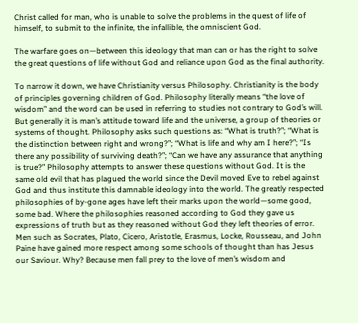Christ called for man, who is unable to solve the problems in the quest of life of himself, to submit to the infinite, the infallible, the omniscient God.

The warfare goes on—between this ideology that man can or has the right to solve the great questions of life without God and reliance upon God as the final authority.

To narrow it down, we have Christianity versus Philosophy. Christianity is the body of principles governing children of God. Philosophy literally means “the love of wisdom” and the word can be used in referring to studies not contrary to God’s will. But generally it is man’s attitude toward life and the universe, a group of theories or systems of thought. Philosophy asks such questions as: “What is truth?”; “What is the distinction between right and wrong?”; “What is life and why am I here?”; “Is there any possibility of surviving death?”; “Can we have any assurance that anything is true?” Philosophy attempts to answer these questions without God. It is the same old evil that has plagued the world since the Devil moved Eve to rebel against God and thus institute this damnable ideology into the world. The greatly respected philosophies of by-gone ages have left their marks upon the world—some good, some bad. Where the philosophies reasoned according to God they gave us expressions of truth but as they reasoned without God they left theories of error. Men such as Socrates, Plato, Cicero, Aristotle, Erasmus, Locke, Rousseau, and John Paine have gained more respect among some schools of thought than has Jesus our Saviour. Why? Because men fall prey to the love of men’s wisdom and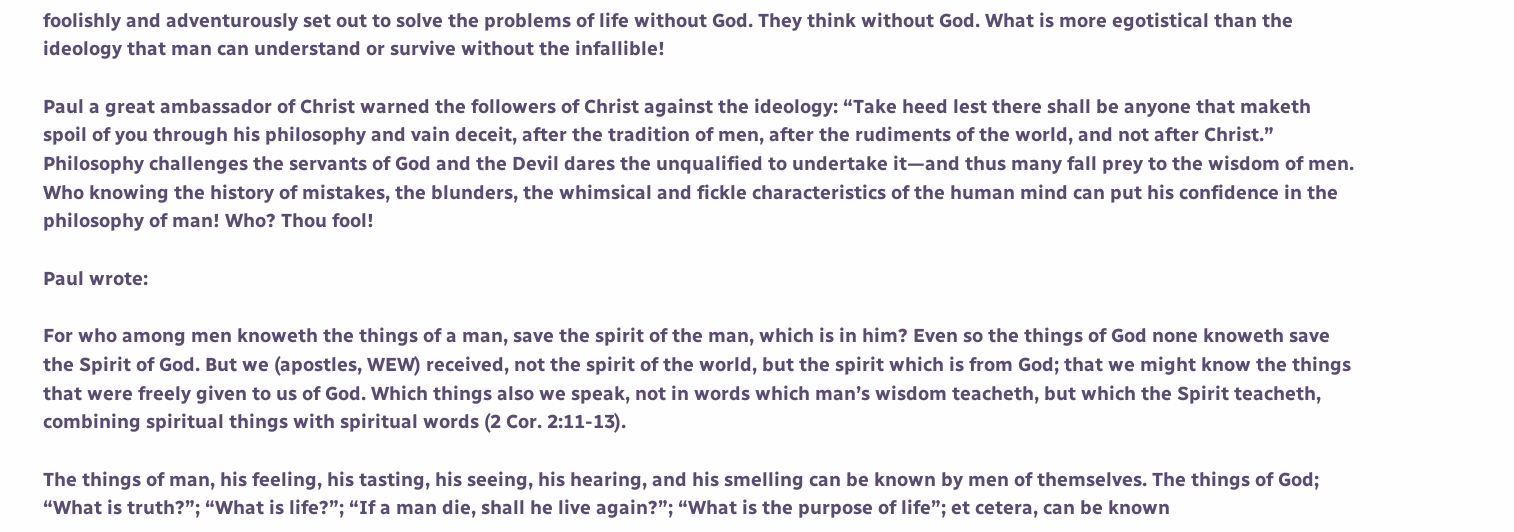foolishly and adventurously set out to solve the problems of life without God. They think without God. What is more egotistical than the ideology that man can understand or survive without the infallible!

Paul a great ambassador of Christ warned the followers of Christ against the ideology: “Take heed lest there shall be anyone that maketh spoil of you through his philosophy and vain deceit, after the tradition of men, after the rudiments of the world, and not after Christ.” Philosophy challenges the servants of God and the Devil dares the unqualified to undertake it—and thus many fall prey to the wisdom of men. Who knowing the history of mistakes, the blunders, the whimsical and fickle characteristics of the human mind can put his confidence in the philosophy of man! Who? Thou fool!

Paul wrote:

For who among men knoweth the things of a man, save the spirit of the man, which is in him? Even so the things of God none knoweth save the Spirit of God. But we (apostles, WEW) received, not the spirit of the world, but the spirit which is from God; that we might know the things that were freely given to us of God. Which things also we speak, not in words which man’s wisdom teacheth, but which the Spirit teacheth, combining spiritual things with spiritual words (2 Cor. 2:11-13).

The things of man, his feeling, his tasting, his seeing, his hearing, and his smelling can be known by men of themselves. The things of God; “What is truth?”; “What is life?”; “If a man die, shall he live again?”; “What is the purpose of life”; et cetera, can be known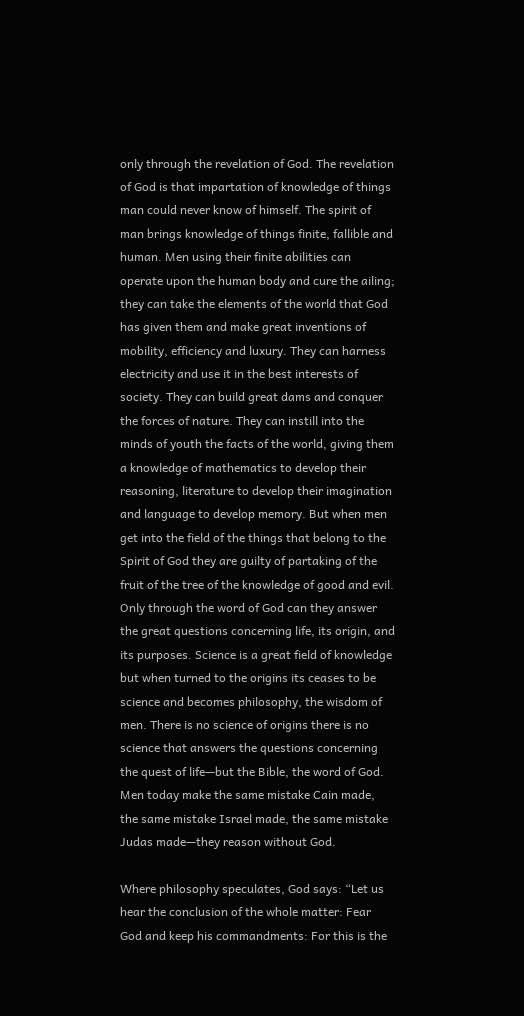only through the revelation of God. The revelation of God is that impartation of knowledge of things man could never know of himself. The spirit of man brings knowledge of things finite, fallible and human. Men using their finite abilities can operate upon the human body and cure the ailing; they can take the elements of the world that God has given them and make great inventions of mobility, efficiency and luxury. They can harness electricity and use it in the best interests of society. They can build great dams and conquer the forces of nature. They can instill into the minds of youth the facts of the world, giving them a knowledge of mathematics to develop their reasoning, literature to develop their imagination and language to develop memory. But when men get into the field of the things that belong to the Spirit of God they are guilty of partaking of the fruit of the tree of the knowledge of good and evil. Only through the word of God can they answer the great questions concerning life, its origin, and its purposes. Science is a great field of knowledge but when turned to the origins its ceases to be science and becomes philosophy, the wisdom of men. There is no science of origins there is no science that answers the questions concerning the quest of life—but the Bible, the word of God. Men today make the same mistake Cain made, the same mistake Israel made, the same mistake Judas made—they reason without God.

Where philosophy speculates, God says: “Let us hear the conclusion of the whole matter: Fear God and keep his commandments: For this is the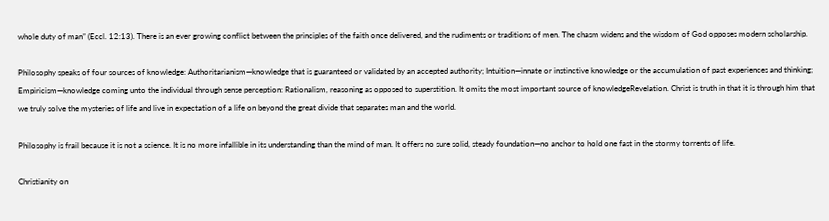whole duty of man” (Eccl. 12:13). There is an ever growing conflict between the principles of the faith once delivered, and the rudiments or traditions of men. The chasm widens and the wisdom of God opposes modern scholarship.

Philosophy speaks of four sources of knowledge: Authoritarianism—knowledge that is guaranteed or validated by an accepted authority; Intuition—innate or instinctive knowledge or the accumulation of past experiences and thinking; Empiricism—knowledge coming unto the individual through sense perception: Rationalism, reasoning as opposed to superstition. It omits the most important source of knowledgeRevelation. Christ is truth in that it is through him that we truly solve the mysteries of life and live in expectation of a life on beyond the great divide that separates man and the world.

Philosophy is frail because it is not a science. It is no more infallible in its understanding than the mind of man. It offers no sure solid, steady foundation—no anchor to hold one fast in the stormy torrents of life.

Christianity on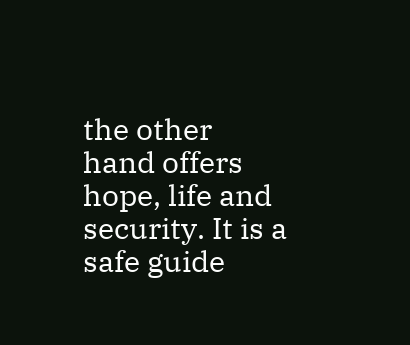the other hand offers hope, life and security. It is a safe guide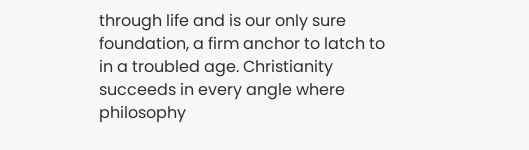through life and is our only sure foundation, a firm anchor to latch to in a troubled age. Christianity succeeds in every angle where philosophy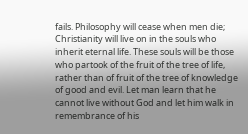fails. Philosophy will cease when men die; Christianity will live on in the souls who inherit eternal life. These souls will be those who partook of the fruit of the tree of life, rather than of fruit of the tree of knowledge of good and evil. Let man learn that he cannot live without God and let him walk in remembrance of his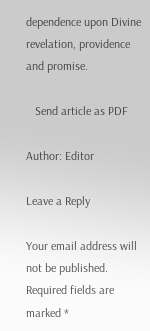dependence upon Divine revelation, providence and promise.

   Send article as PDF

Author: Editor

Leave a Reply

Your email address will not be published. Required fields are marked *